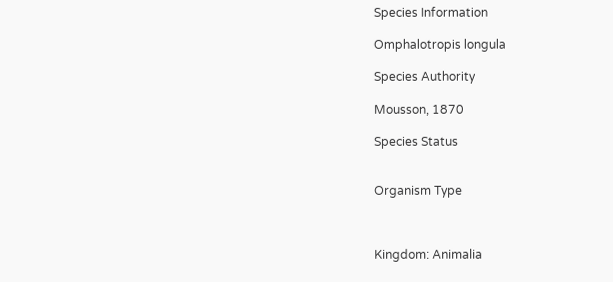Species Information

Omphalotropis longula

Species Authority

Mousson, 1870

Species Status


Organism Type



Kingdom: Animalia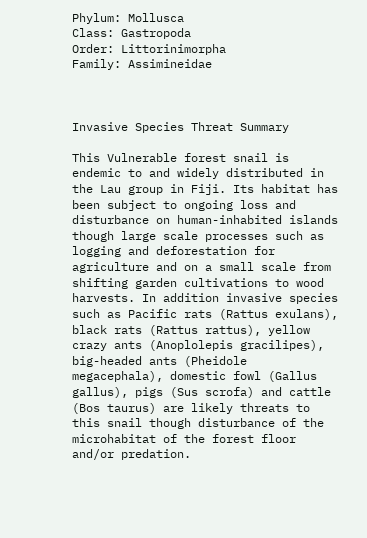Phylum: Mollusca
Class: Gastropoda
Order: Littorinimorpha
Family: Assimineidae



Invasive Species Threat Summary

This Vulnerable forest snail is endemic to and widely distributed in the Lau group in Fiji. Its habitat has been subject to ongoing loss and disturbance on human-inhabited islands though large scale processes such as logging and deforestation for agriculture and on a small scale from shifting garden cultivations to wood harvests. In addition invasive species such as Pacific rats (Rattus exulans), black rats (Rattus rattus), yellow crazy ants (Anoplolepis gracilipes), big-headed ants (Pheidole megacephala), domestic fowl (Gallus gallus), pigs (Sus scrofa) and cattle (Bos taurus) are likely threats to this snail though disturbance of the microhabitat of the forest floor and/or predation.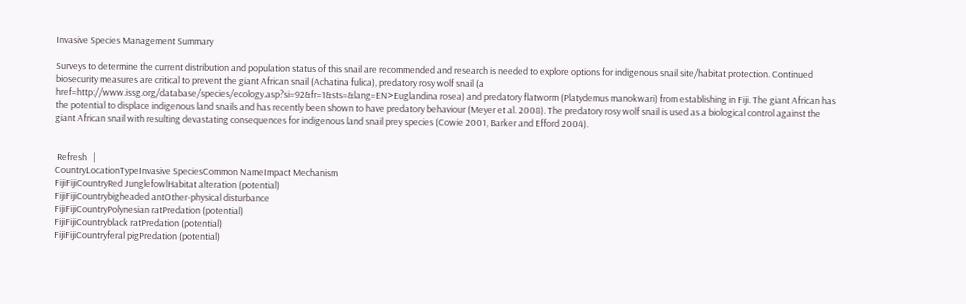Invasive Species Management Summary

Surveys to determine the current distribution and population status of this snail are recommended and research is needed to explore options for indigenous snail site/habitat protection. Continued biosecurity measures are critical to prevent the giant African snail (Achatina fulica), predatory rosy wolf snail (a href=http://www.issg.org/database/species/ecology.asp?si=92&fr=1&sts=&lang=EN>Euglandina rosea) and predatory flatworm (Platydemus manokwari) from establishing in Fiji. The giant African has the potential to displace indigenous land snails and has recently been shown to have predatory behaviour (Meyer et al. 2008). The predatory rosy wolf snail is used as a biological control against the giant African snail with resulting devastating consequences for indigenous land snail prey species (Cowie 2001, Barker and Efford 2004).


 Refresh   |
CountryLocationTypeInvasive SpeciesCommon NameImpact Mechanism
FijiFijiCountryRed JunglefowlHabitat alteration (potential)
FijiFijiCountrybigheaded antOther-physical disturbance
FijiFijiCountryPolynesian ratPredation (potential)
FijiFijiCountryblack ratPredation (potential)
FijiFijiCountryferal pigPredation (potential)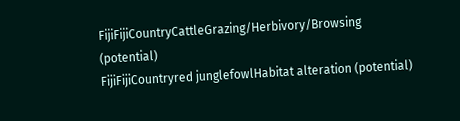FijiFijiCountryCattleGrazing/Herbivory/Browsing (potential)
FijiFijiCountryred junglefowlHabitat alteration (potential)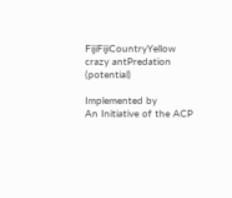FijiFijiCountryYellow crazy antPredation (potential)

Implemented by
An Initiative of the ACP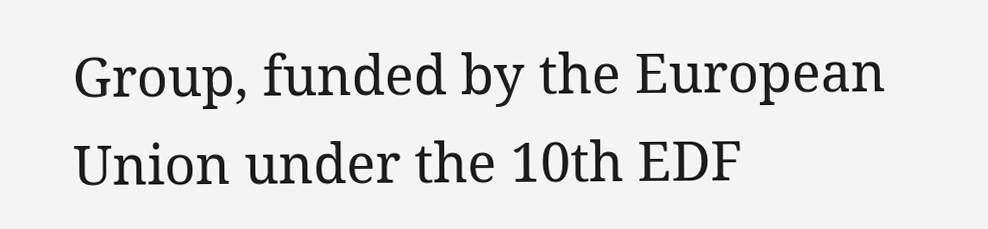Group, funded by the European Union under the 10th EDF